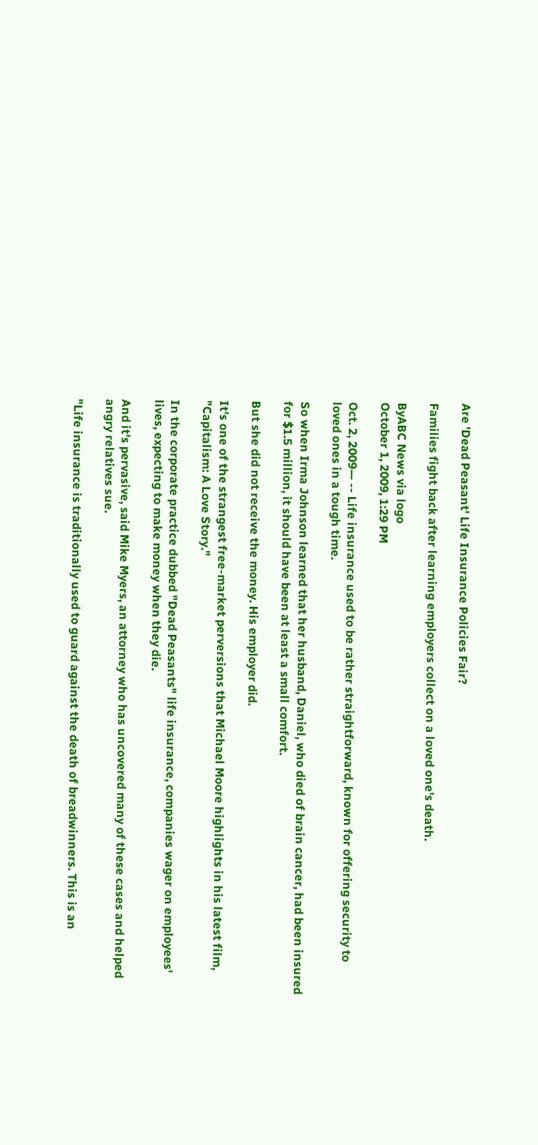Are 'Dead Peasant' Life Insurance Policies Fair?

Families fight back after learning employers collect on a loved one's death.

ByABC News via logo
October 1, 2009, 1:29 PM

Oct. 2, 2009— -- Life insurance used to be rather straightforward, known for offering security to loved ones in a tough time.

So when Irma Johnson learned that her husband, Daniel, who died of brain cancer, had been insured for $1.5 million, it should have been at least a small comfort.

But she did not receive the money. His employer did.

It's one of the strangest free-market perversions that Michael Moore highlights in his latest film, "Capitalism: A Love Story."

In the corporate practice dubbed "Dead Peasants" life insurance, companies wager on employees' lives, expecting to make money when they die.

And it's pervasive, said Mike Myers, an attorney who has uncovered many of these cases and helped angry relatives sue.

"Life insurance is traditionally used to guard against the death of breadwinners. This is an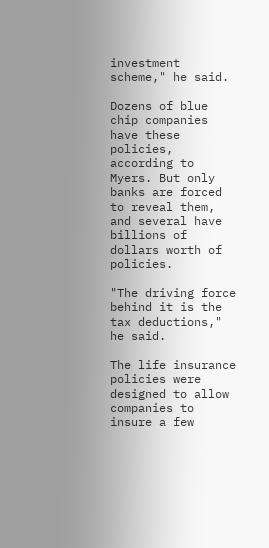investment scheme," he said.

Dozens of blue chip companies have these policies, according to Myers. But only banks are forced to reveal them, and several have billions of dollars worth of policies.

"The driving force behind it is the tax deductions," he said.

The life insurance policies were designed to allow companies to insure a few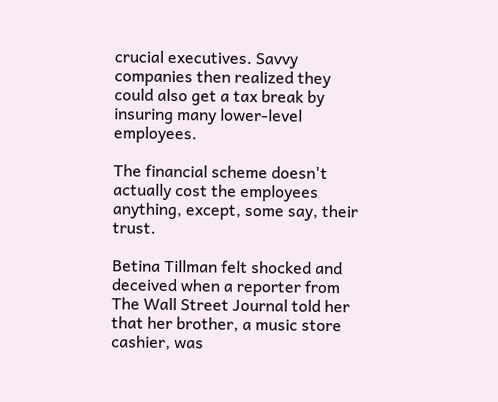crucial executives. Savvy companies then realized they could also get a tax break by insuring many lower-level employees.

The financial scheme doesn't actually cost the employees anything, except, some say, their trust.

Betina Tillman felt shocked and deceived when a reporter from The Wall Street Journal told her that her brother, a music store cashier, was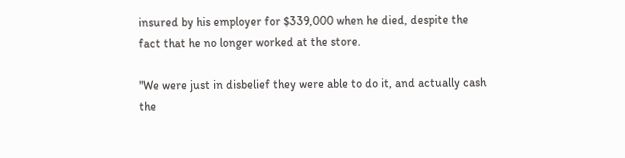insured by his employer for $339,000 when he died, despite the fact that he no longer worked at the store.

"We were just in disbelief they were able to do it, and actually cash the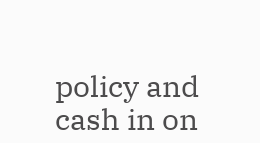policy and cash in on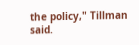the policy," Tillman said.